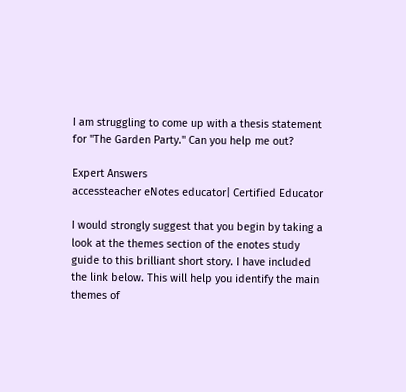I am struggling to come up with a thesis statement for "The Garden Party." Can you help me out?

Expert Answers
accessteacher eNotes educator| Certified Educator

I would strongly suggest that you begin by taking a look at the themes section of the enotes study guide to this brilliant short story. I have included the link below. This will help you identify the main themes of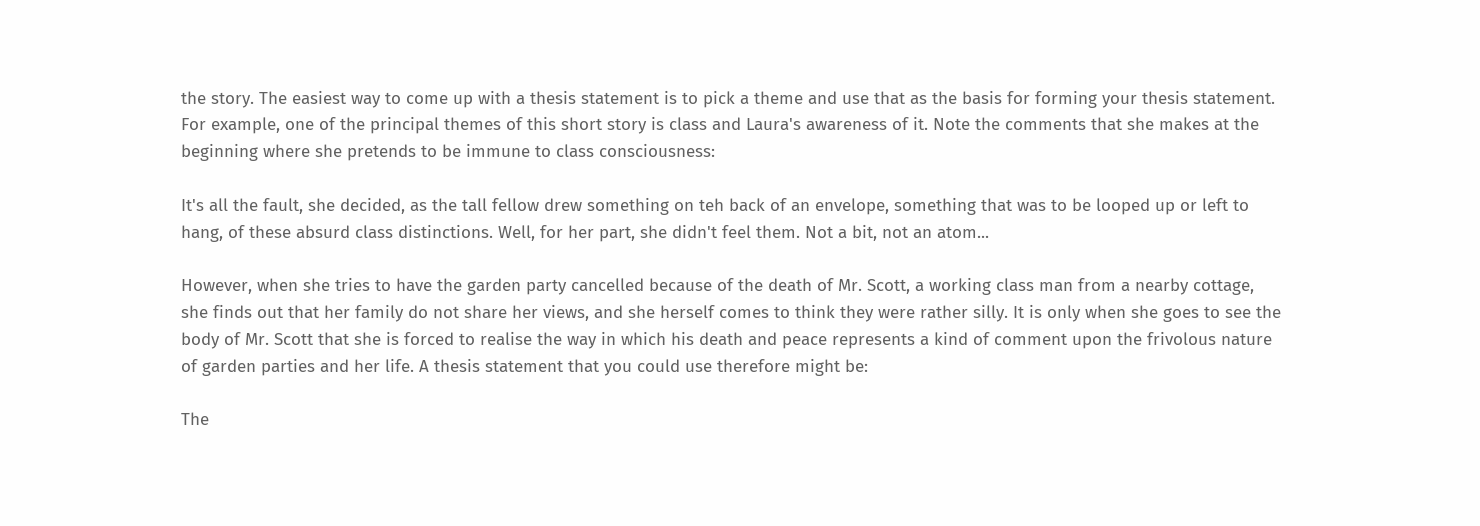the story. The easiest way to come up with a thesis statement is to pick a theme and use that as the basis for forming your thesis statement. For example, one of the principal themes of this short story is class and Laura's awareness of it. Note the comments that she makes at the beginning where she pretends to be immune to class consciousness:

It's all the fault, she decided, as the tall fellow drew something on teh back of an envelope, something that was to be looped up or left to hang, of these absurd class distinctions. Well, for her part, she didn't feel them. Not a bit, not an atom...

However, when she tries to have the garden party cancelled because of the death of Mr. Scott, a working class man from a nearby cottage, she finds out that her family do not share her views, and she herself comes to think they were rather silly. It is only when she goes to see the body of Mr. Scott that she is forced to realise the way in which his death and peace represents a kind of comment upon the frivolous nature of garden parties and her life. A thesis statement that you could use therefore might be:

The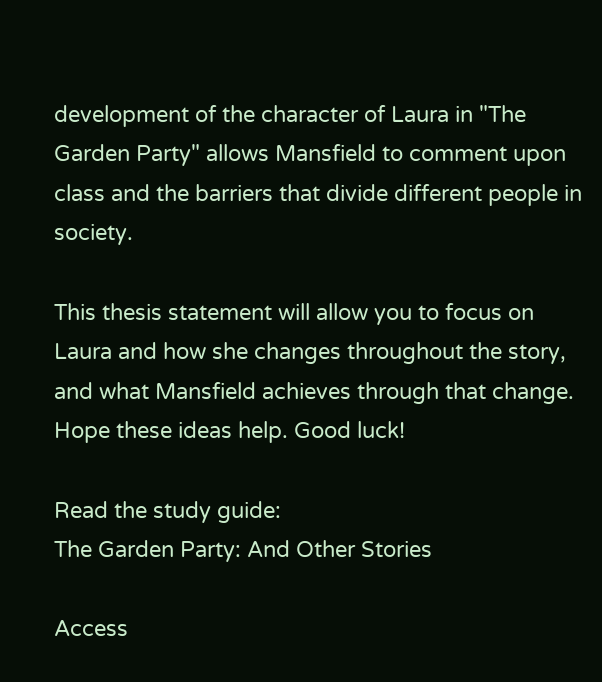development of the character of Laura in "The Garden Party" allows Mansfield to comment upon class and the barriers that divide different people in society.

This thesis statement will allow you to focus on Laura and how she changes throughout the story, and what Mansfield achieves through that change. Hope these ideas help. Good luck!

Read the study guide:
The Garden Party: And Other Stories

Access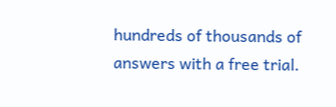hundreds of thousands of answers with a free trial.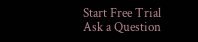Start Free Trial
Ask a Question